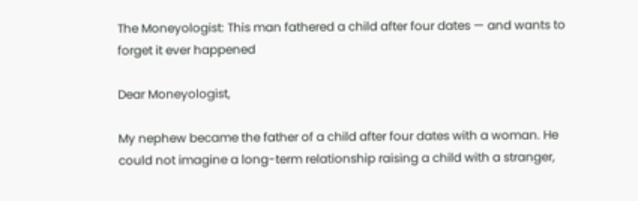The Moneyologist: This man fathered a child after four dates — and wants to forget it ever happened

Dear Moneyologist,

My nephew became the father of a child after four dates with a woman. He could not imagine a long-term relationship raising a child with a stranger,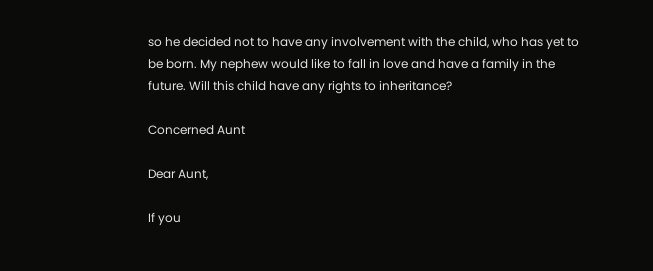so he decided not to have any involvement with the child, who has yet to be born. My nephew would like to fall in love and have a family in the future. Will this child have any rights to inheritance?

Concerned Aunt

Dear Aunt,

If you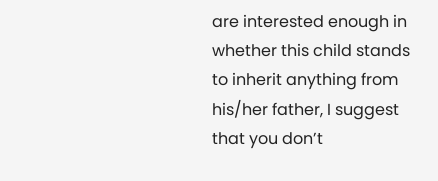are interested enough in whether this child stands to inherit anything from his/her father, I suggest that you don’t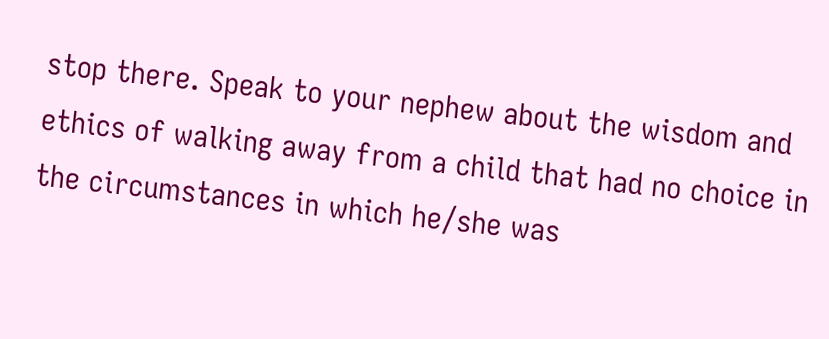stop there. Speak to your nephew about the wisdom and ethics of walking away from a child that had no choice in the circumstances in which he/she was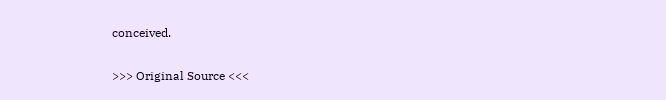conceived.

>>> Original Source <<<